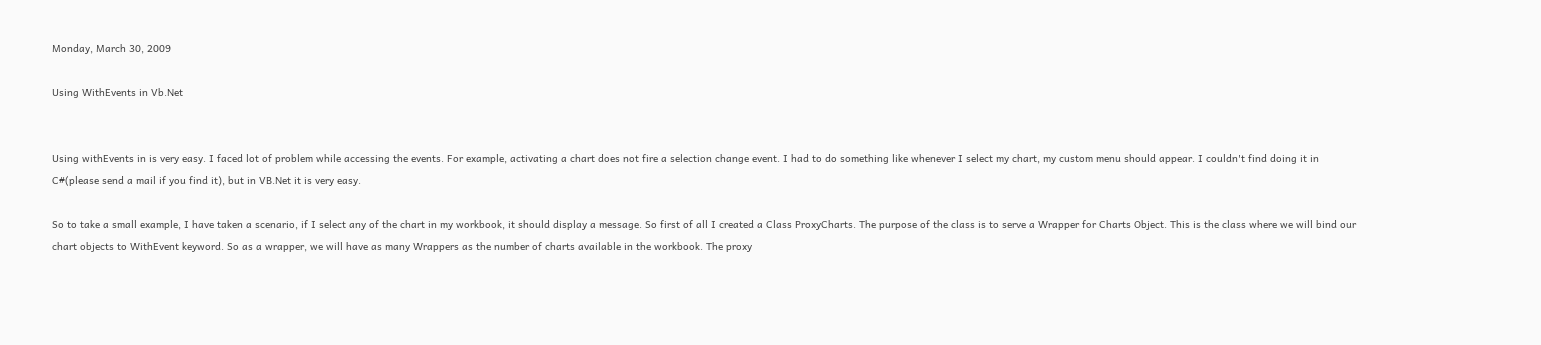Monday, March 30, 2009

Using WithEvents in Vb.Net


Using withEvents in is very easy. I faced lot of problem while accessing the events. For example, activating a chart does not fire a selection change event. I had to do something like whenever I select my chart, my custom menu should appear. I couldn't find doing it in C#(please send a mail if you find it), but in VB.Net it is very easy.

So to take a small example, I have taken a scenario, if I select any of the chart in my workbook, it should display a message. So first of all I created a Class ProxyCharts. The purpose of the class is to serve a Wrapper for Charts Object. This is the class where we will bind our chart objects to WithEvent keyword. So as a wrapper, we will have as many Wrappers as the number of charts available in the workbook. The proxy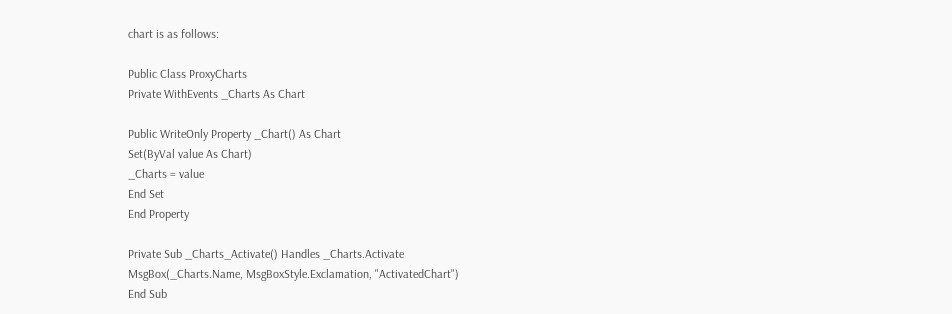chart is as follows:

Public Class ProxyCharts
Private WithEvents _Charts As Chart

Public WriteOnly Property _Chart() As Chart
Set(ByVal value As Chart)
_Charts = value
End Set
End Property

Private Sub _Charts_Activate() Handles _Charts.Activate
MsgBox(_Charts.Name, MsgBoxStyle.Exclamation, "ActivatedChart")
End Sub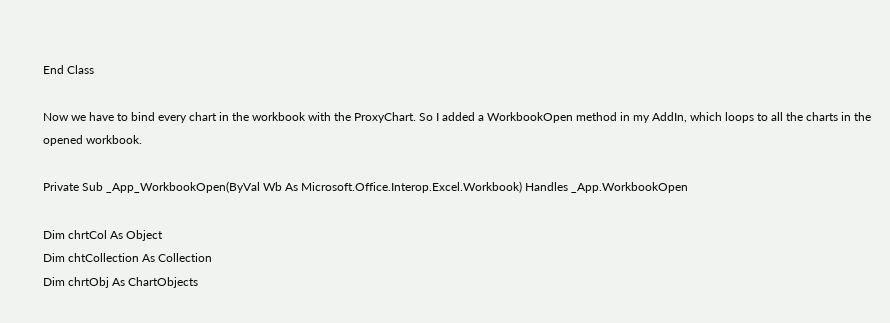End Class

Now we have to bind every chart in the workbook with the ProxyChart. So I added a WorkbookOpen method in my AddIn, which loops to all the charts in the opened workbook.

Private Sub _App_WorkbookOpen(ByVal Wb As Microsoft.Office.Interop.Excel.Workbook) Handles _App.WorkbookOpen

Dim chrtCol As Object
Dim chtCollection As Collection
Dim chrtObj As ChartObjects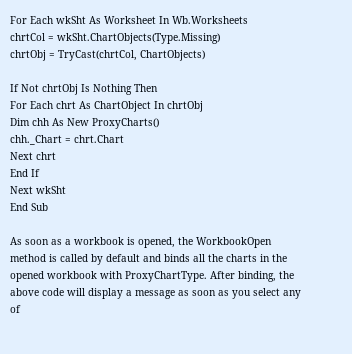For Each wkSht As Worksheet In Wb.Worksheets
chrtCol = wkSht.ChartObjects(Type.Missing)
chrtObj = TryCast(chrtCol, ChartObjects)

If Not chrtObj Is Nothing Then
For Each chrt As ChartObject In chrtObj
Dim chh As New ProxyCharts()
chh._Chart = chrt.Chart
Next chrt
End If
Next wkSht
End Sub

As soon as a workbook is opened, the WorkbookOpen method is called by default and binds all the charts in the opened workbook with ProxyChartType. After binding, the above code will display a message as soon as you select any of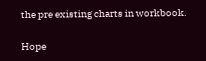the pre existing charts in workbook.

Hope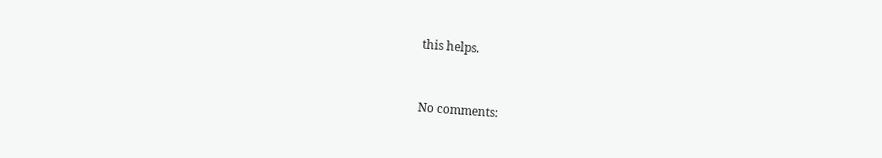this helps.


No comments: